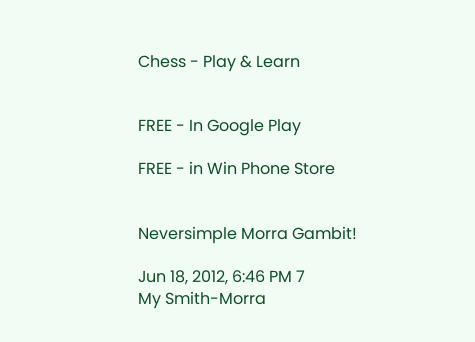Chess - Play & Learn


FREE - In Google Play

FREE - in Win Phone Store


Neversimple Morra Gambit!

Jun 18, 2012, 6:46 PM 7
My Smith-Morra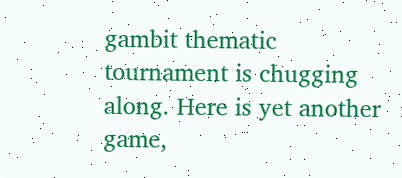gambit thematic tournament is chugging along. Here is yet another game,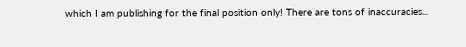which I am publishing for the final position only! There are tons of inaccuracies...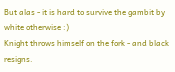But alas - it is hard to survive the gambit by white otherwise :)
Knight throws himself on the fork - and black resigns.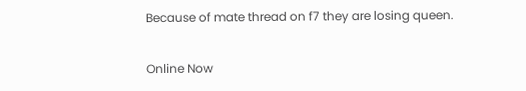Because of mate thread on f7 they are losing queen.

Online Now